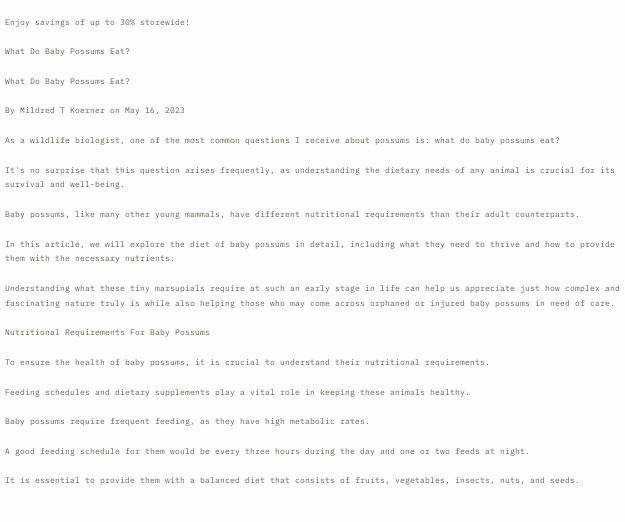Enjoy savings of up to 30% storewide!

What Do Baby Possums Eat?

What Do Baby Possums Eat?

By Mildred T Koerner on May 16, 2023

As a wildlife biologist, one of the most common questions I receive about possums is: what do baby possums eat?

It's no surprise that this question arises frequently, as understanding the dietary needs of any animal is crucial for its survival and well-being.

Baby possums, like many other young mammals, have different nutritional requirements than their adult counterparts.

In this article, we will explore the diet of baby possums in detail, including what they need to thrive and how to provide them with the necessary nutrients.

Understanding what these tiny marsupials require at such an early stage in life can help us appreciate just how complex and fascinating nature truly is while also helping those who may come across orphaned or injured baby possums in need of care.

Nutritional Requirements For Baby Possums

To ensure the health of baby possums, it is crucial to understand their nutritional requirements.

Feeding schedules and dietary supplements play a vital role in keeping these animals healthy.

Baby possums require frequent feeding, as they have high metabolic rates.

A good feeding schedule for them would be every three hours during the day and one or two feeds at night.

It is essential to provide them with a balanced diet that consists of fruits, vegetables, insects, nuts, and seeds.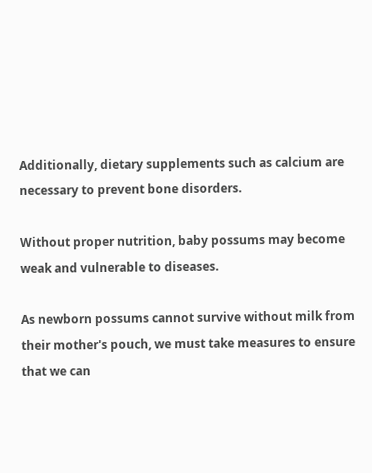Additionally, dietary supplements such as calcium are necessary to prevent bone disorders.

Without proper nutrition, baby possums may become weak and vulnerable to diseases.

As newborn possums cannot survive without milk from their mother's pouch, we must take measures to ensure that we can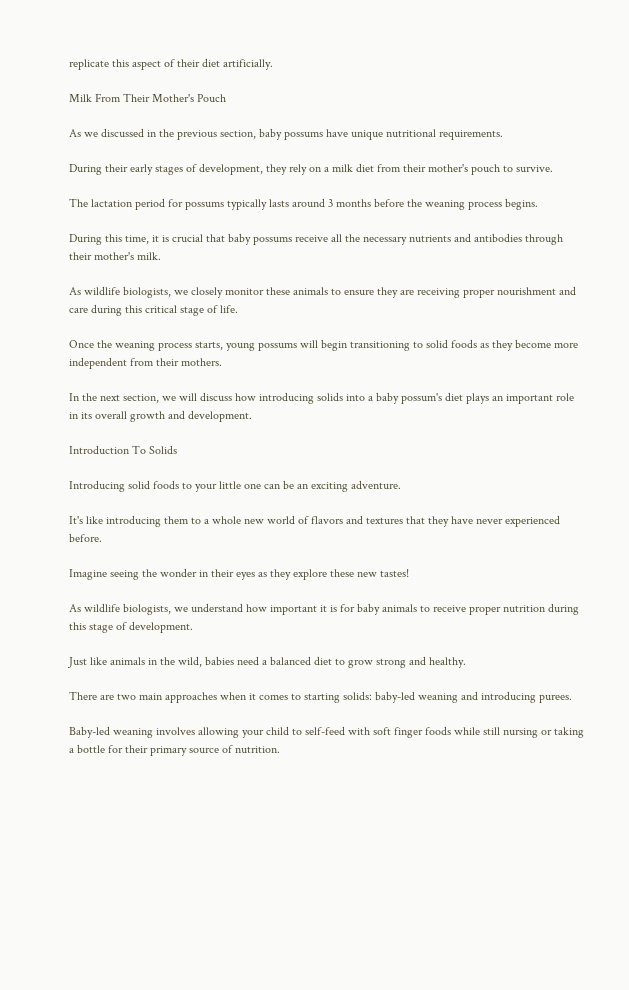replicate this aspect of their diet artificially.

Milk From Their Mother's Pouch

As we discussed in the previous section, baby possums have unique nutritional requirements.

During their early stages of development, they rely on a milk diet from their mother's pouch to survive.

The lactation period for possums typically lasts around 3 months before the weaning process begins.

During this time, it is crucial that baby possums receive all the necessary nutrients and antibodies through their mother's milk.

As wildlife biologists, we closely monitor these animals to ensure they are receiving proper nourishment and care during this critical stage of life.

Once the weaning process starts, young possums will begin transitioning to solid foods as they become more independent from their mothers.

In the next section, we will discuss how introducing solids into a baby possum's diet plays an important role in its overall growth and development.

Introduction To Solids

Introducing solid foods to your little one can be an exciting adventure.

It's like introducing them to a whole new world of flavors and textures that they have never experienced before.

Imagine seeing the wonder in their eyes as they explore these new tastes!

As wildlife biologists, we understand how important it is for baby animals to receive proper nutrition during this stage of development.

Just like animals in the wild, babies need a balanced diet to grow strong and healthy.

There are two main approaches when it comes to starting solids: baby-led weaning and introducing purees.

Baby-led weaning involves allowing your child to self-feed with soft finger foods while still nursing or taking a bottle for their primary source of nutrition.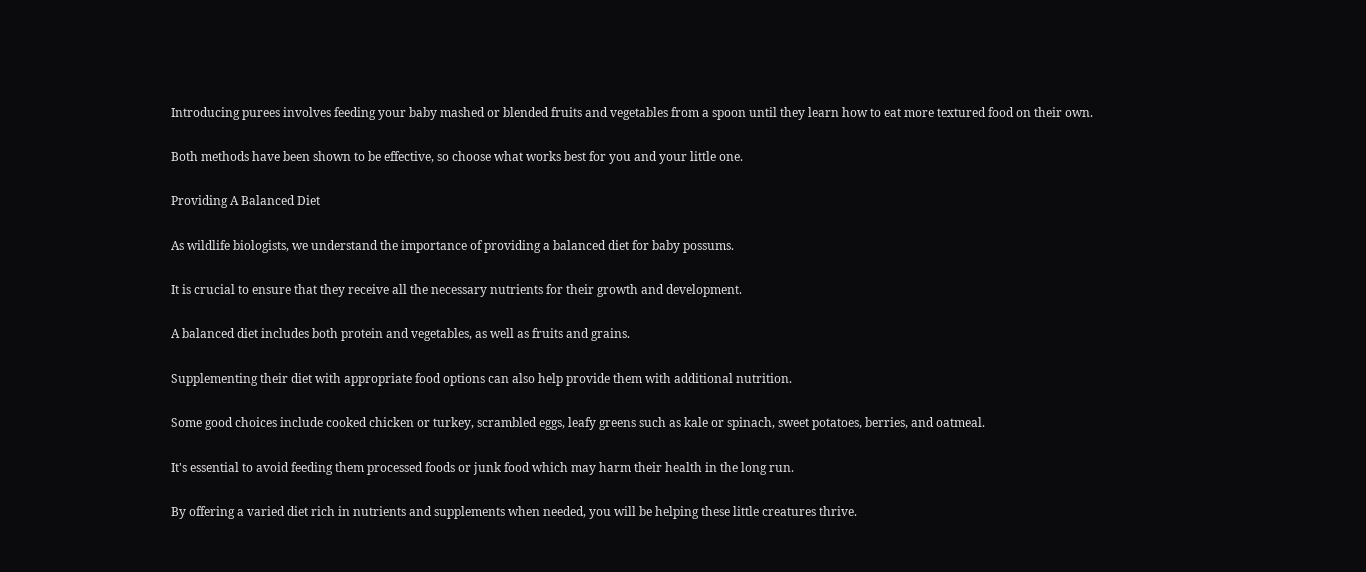Introducing purees involves feeding your baby mashed or blended fruits and vegetables from a spoon until they learn how to eat more textured food on their own.

Both methods have been shown to be effective, so choose what works best for you and your little one.

Providing A Balanced Diet

As wildlife biologists, we understand the importance of providing a balanced diet for baby possums.

It is crucial to ensure that they receive all the necessary nutrients for their growth and development.

A balanced diet includes both protein and vegetables, as well as fruits and grains.

Supplementing their diet with appropriate food options can also help provide them with additional nutrition.

Some good choices include cooked chicken or turkey, scrambled eggs, leafy greens such as kale or spinach, sweet potatoes, berries, and oatmeal.

It's essential to avoid feeding them processed foods or junk food which may harm their health in the long run.

By offering a varied diet rich in nutrients and supplements when needed, you will be helping these little creatures thrive.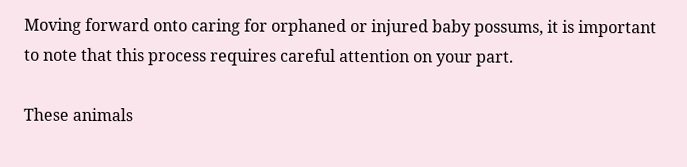Moving forward onto caring for orphaned or injured baby possums, it is important to note that this process requires careful attention on your part.

These animals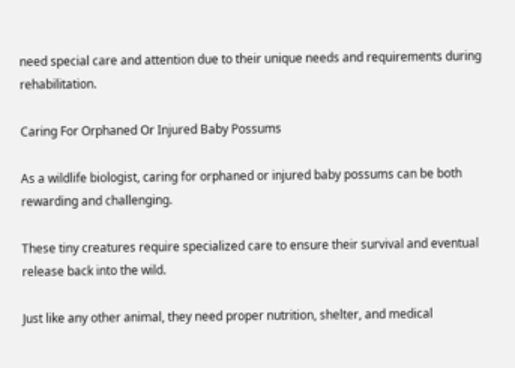need special care and attention due to their unique needs and requirements during rehabilitation.

Caring For Orphaned Or Injured Baby Possums

As a wildlife biologist, caring for orphaned or injured baby possums can be both rewarding and challenging.

These tiny creatures require specialized care to ensure their survival and eventual release back into the wild.

Just like any other animal, they need proper nutrition, shelter, and medical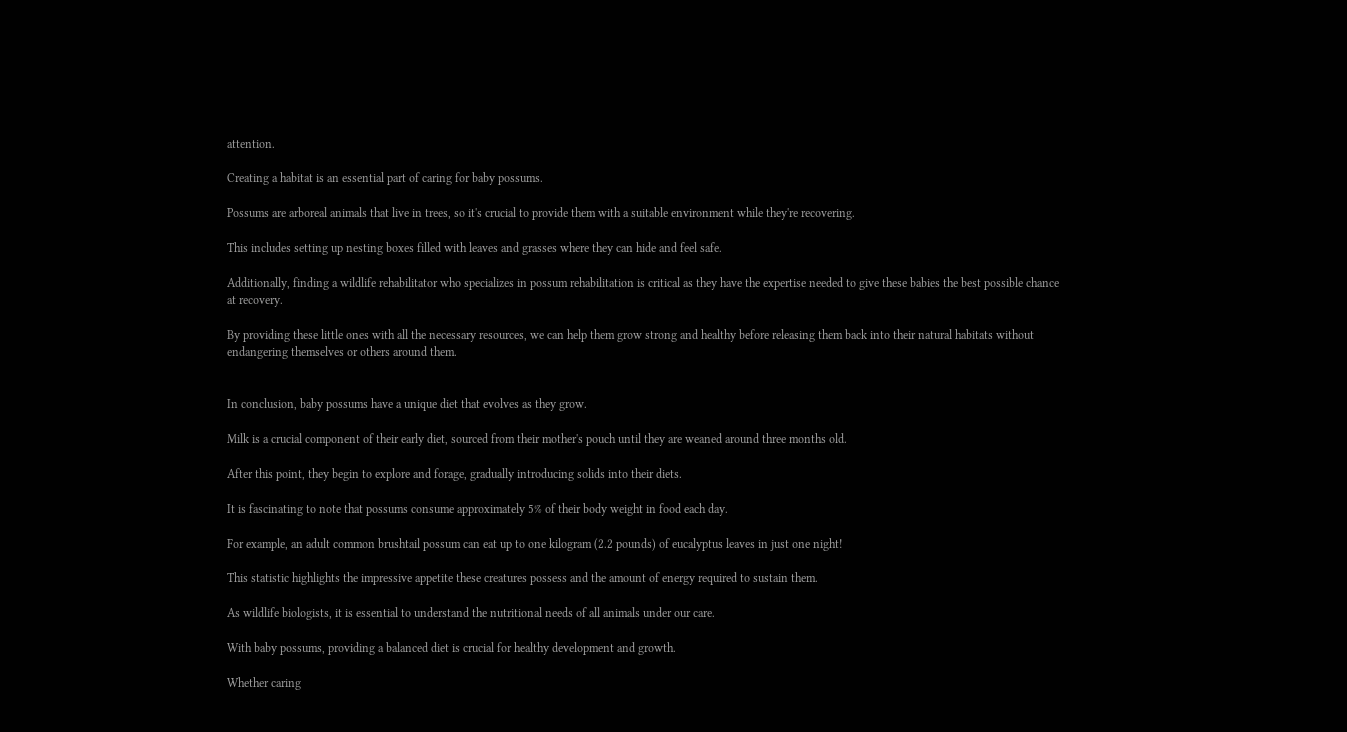attention.

Creating a habitat is an essential part of caring for baby possums.

Possums are arboreal animals that live in trees, so it's crucial to provide them with a suitable environment while they're recovering.

This includes setting up nesting boxes filled with leaves and grasses where they can hide and feel safe.

Additionally, finding a wildlife rehabilitator who specializes in possum rehabilitation is critical as they have the expertise needed to give these babies the best possible chance at recovery.

By providing these little ones with all the necessary resources, we can help them grow strong and healthy before releasing them back into their natural habitats without endangering themselves or others around them.


In conclusion, baby possums have a unique diet that evolves as they grow.

Milk is a crucial component of their early diet, sourced from their mother's pouch until they are weaned around three months old.

After this point, they begin to explore and forage, gradually introducing solids into their diets.

It is fascinating to note that possums consume approximately 5% of their body weight in food each day.

For example, an adult common brushtail possum can eat up to one kilogram (2.2 pounds) of eucalyptus leaves in just one night!

This statistic highlights the impressive appetite these creatures possess and the amount of energy required to sustain them.

As wildlife biologists, it is essential to understand the nutritional needs of all animals under our care.

With baby possums, providing a balanced diet is crucial for healthy development and growth.

Whether caring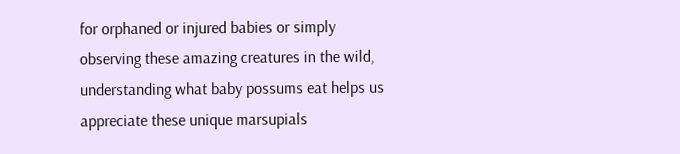for orphaned or injured babies or simply observing these amazing creatures in the wild, understanding what baby possums eat helps us appreciate these unique marsupials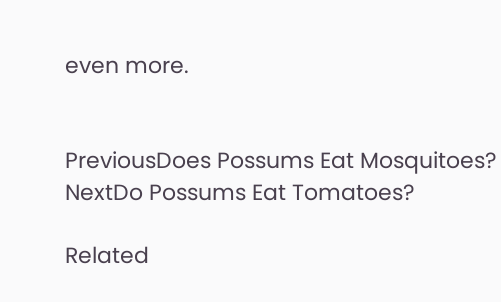even more.


PreviousDoes Possums Eat Mosquitoes?
NextDo Possums Eat Tomatoes?

Related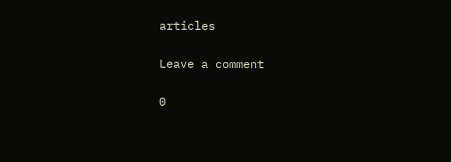articles

Leave a comment

0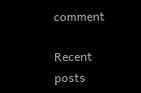comment

Recent posts